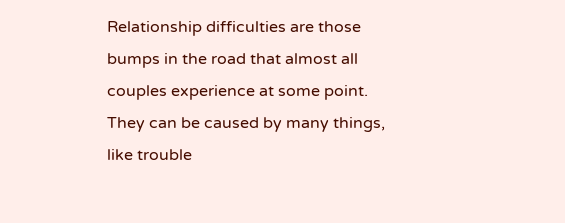Relationship difficulties are those bumps in the road that almost all couples experience at some point. They can be caused by many things, like trouble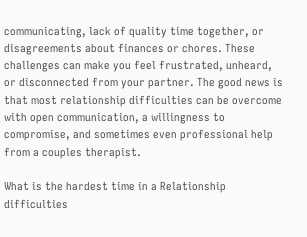communicating, lack of quality time together, or disagreements about finances or chores. These challenges can make you feel frustrated, unheard, or disconnected from your partner. The good news is that most relationship difficulties can be overcome with open communication, a willingness to compromise, and sometimes even professional help from a couples therapist.

What is the hardest time in a Relationship difficulties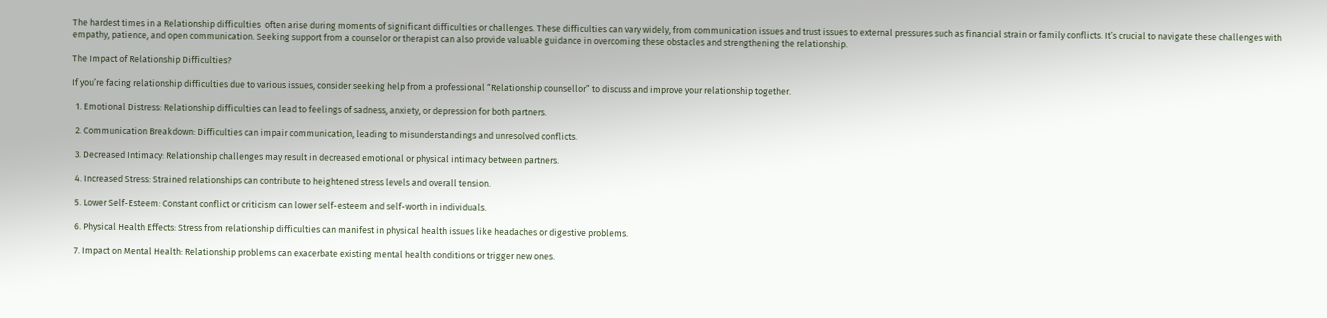The hardest times in a Relationship difficulties  often arise during moments of significant difficulties or challenges. These difficulties can vary widely, from communication issues and trust issues to external pressures such as financial strain or family conflicts. It’s crucial to navigate these challenges with empathy, patience, and open communication. Seeking support from a counselor or therapist can also provide valuable guidance in overcoming these obstacles and strengthening the relationship.

The Impact of Relationship Difficulties?

If you’re facing relationship difficulties due to various issues, consider seeking help from a professional “Relationship counsellor” to discuss and improve your relationship together.

  1. Emotional Distress: Relationship difficulties can lead to feelings of sadness, anxiety, or depression for both partners.

  2. Communication Breakdown: Difficulties can impair communication, leading to misunderstandings and unresolved conflicts.

  3. Decreased Intimacy: Relationship challenges may result in decreased emotional or physical intimacy between partners.

  4. Increased Stress: Strained relationships can contribute to heightened stress levels and overall tension.

  5. Lower Self-Esteem: Constant conflict or criticism can lower self-esteem and self-worth in individuals.

  6. Physical Health Effects: Stress from relationship difficulties can manifest in physical health issues like headaches or digestive problems.

  7. Impact on Mental Health: Relationship problems can exacerbate existing mental health conditions or trigger new ones.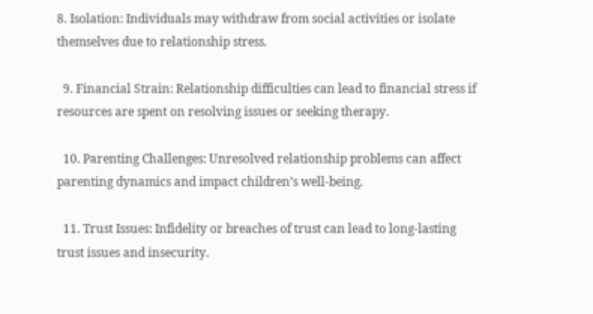8. Isolation: Individuals may withdraw from social activities or isolate themselves due to relationship stress.

  9. Financial Strain: Relationship difficulties can lead to financial stress if resources are spent on resolving issues or seeking therapy.

  10. Parenting Challenges: Unresolved relationship problems can affect parenting dynamics and impact children’s well-being.

  11. Trust Issues: Infidelity or breaches of trust can lead to long-lasting trust issues and insecurity.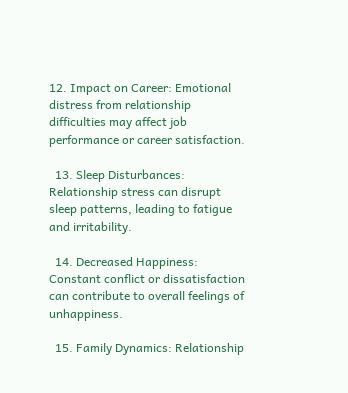12. Impact on Career: Emotional distress from relationship difficulties may affect job performance or career satisfaction.

  13. Sleep Disturbances: Relationship stress can disrupt sleep patterns, leading to fatigue and irritability.

  14. Decreased Happiness: Constant conflict or dissatisfaction can contribute to overall feelings of unhappiness.

  15. Family Dynamics: Relationship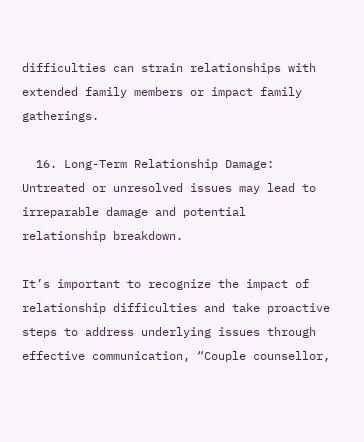difficulties can strain relationships with extended family members or impact family gatherings.

  16. Long-Term Relationship Damage: Untreated or unresolved issues may lead to irreparable damage and potential relationship breakdown.

It’s important to recognize the impact of relationship difficulties and take proactive steps to address underlying issues through effective communication, “Couple counsellor,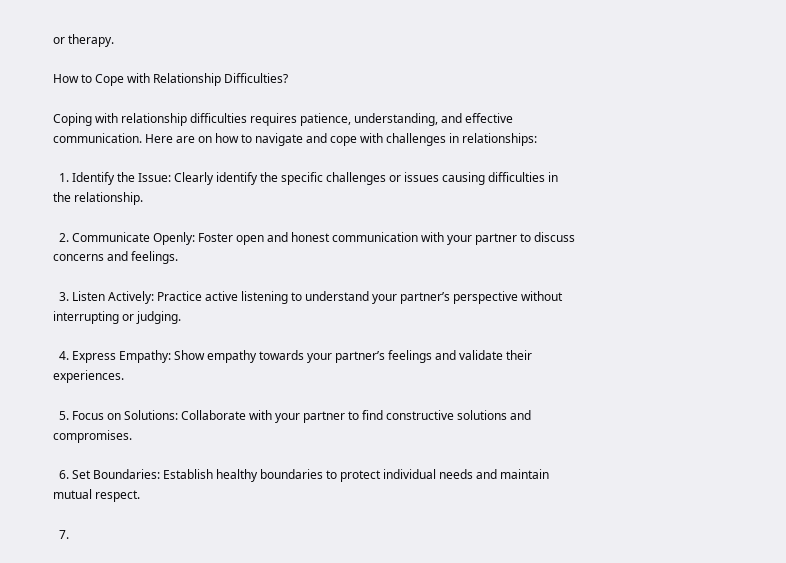or therapy.

How to Cope with Relationship Difficulties?

Coping with relationship difficulties requires patience, understanding, and effective communication. Here are on how to navigate and cope with challenges in relationships:

  1. Identify the Issue: Clearly identify the specific challenges or issues causing difficulties in the relationship.

  2. Communicate Openly: Foster open and honest communication with your partner to discuss concerns and feelings.

  3. Listen Actively: Practice active listening to understand your partner’s perspective without interrupting or judging.

  4. Express Empathy: Show empathy towards your partner’s feelings and validate their experiences.

  5. Focus on Solutions: Collaborate with your partner to find constructive solutions and compromises.

  6. Set Boundaries: Establish healthy boundaries to protect individual needs and maintain mutual respect.

  7.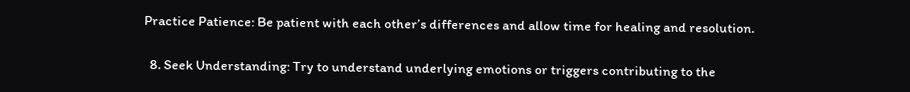Practice Patience: Be patient with each other’s differences and allow time for healing and resolution.

  8. Seek Understanding: Try to understand underlying emotions or triggers contributing to the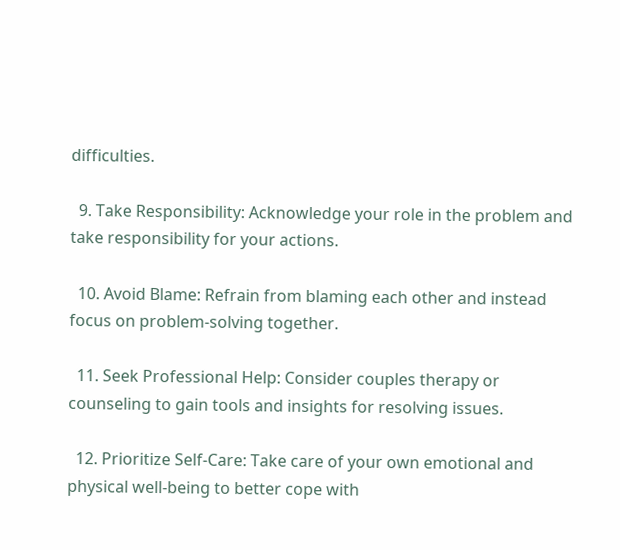difficulties.

  9. Take Responsibility: Acknowledge your role in the problem and take responsibility for your actions.

  10. Avoid Blame: Refrain from blaming each other and instead focus on problem-solving together.

  11. Seek Professional Help: Consider couples therapy or counseling to gain tools and insights for resolving issues.

  12. Prioritize Self-Care: Take care of your own emotional and physical well-being to better cope with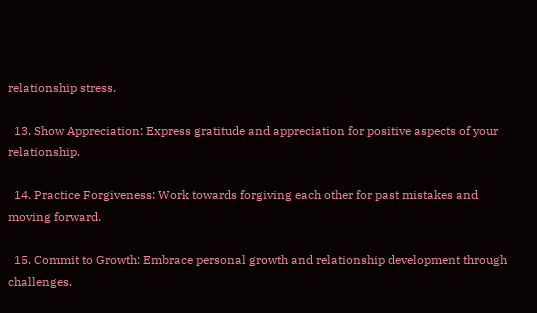relationship stress.

  13. Show Appreciation: Express gratitude and appreciation for positive aspects of your relationship.

  14. Practice Forgiveness: Work towards forgiving each other for past mistakes and moving forward.

  15. Commit to Growth: Embrace personal growth and relationship development through challenges.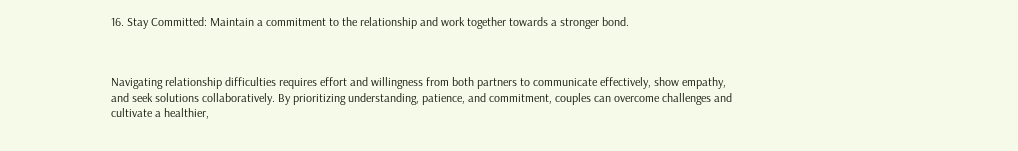16. Stay Committed: Maintain a commitment to the relationship and work together towards a stronger bond.



Navigating relationship difficulties requires effort and willingness from both partners to communicate effectively, show empathy, and seek solutions collaboratively. By prioritizing understanding, patience, and commitment, couples can overcome challenges and cultivate a healthier,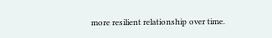more resilient relationship over time.